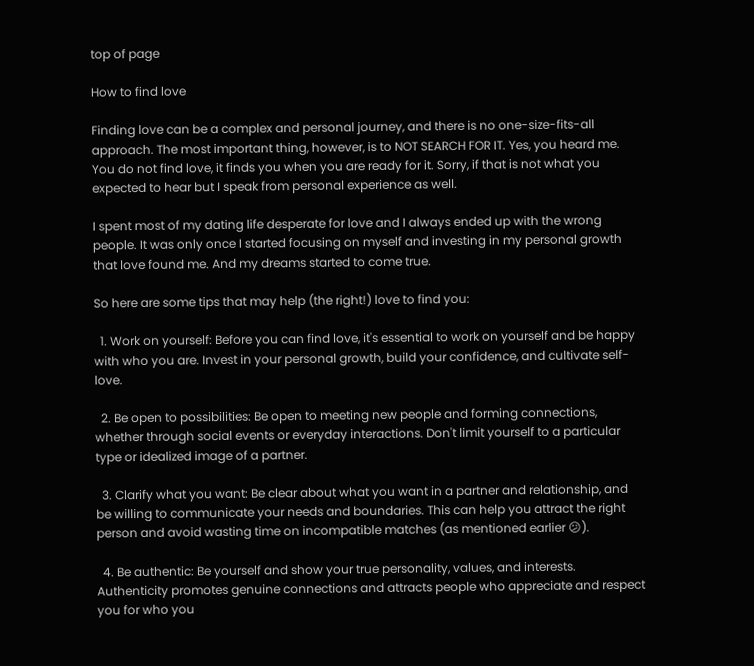top of page

How to find love

Finding love can be a complex and personal journey, and there is no one-size-fits-all approach. The most important thing, however, is to NOT SEARCH FOR IT. Yes, you heard me. You do not find love, it finds you when you are ready for it. Sorry, if that is not what you expected to hear but I speak from personal experience as well.

I spent most of my dating life desperate for love and I always ended up with the wrong people. It was only once I started focusing on myself and investing in my personal growth that love found me. And my dreams started to come true.

So here are some tips that may help (the right!) love to find you:

  1. Work on yourself: Before you can find love, it's essential to work on yourself and be happy with who you are. Invest in your personal growth, build your confidence, and cultivate self-love.

  2. Be open to possibilities: Be open to meeting new people and forming connections, whether through social events or everyday interactions. Don't limit yourself to a particular type or idealized image of a partner.

  3. Clarify what you want: Be clear about what you want in a partner and relationship, and be willing to communicate your needs and boundaries. This can help you attract the right person and avoid wasting time on incompatible matches (as mentioned earlier 😕).

  4. Be authentic: Be yourself and show your true personality, values, and interests. Authenticity promotes genuine connections and attracts people who appreciate and respect you for who you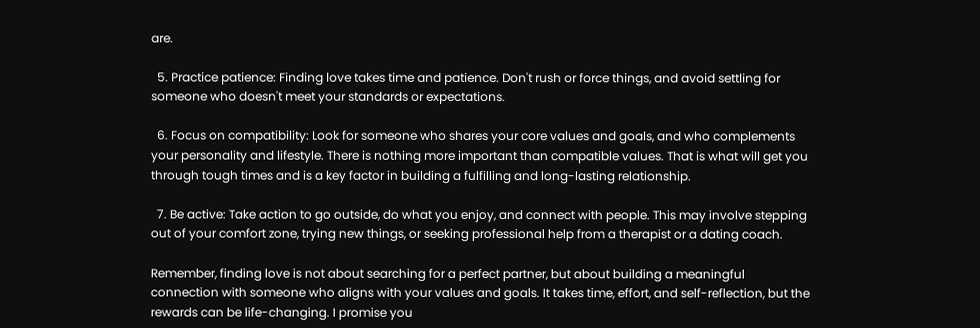are.

  5. Practice patience: Finding love takes time and patience. Don't rush or force things, and avoid settling for someone who doesn't meet your standards or expectations.

  6. Focus on compatibility: Look for someone who shares your core values and goals, and who complements your personality and lifestyle. There is nothing more important than compatible values. That is what will get you through tough times and is a key factor in building a fulfilling and long-lasting relationship.

  7. Be active: Take action to go outside, do what you enjoy, and connect with people. This may involve stepping out of your comfort zone, trying new things, or seeking professional help from a therapist or a dating coach.

Remember, finding love is not about searching for a perfect partner, but about building a meaningful connection with someone who aligns with your values and goals. It takes time, effort, and self-reflection, but the rewards can be life-changing. I promise you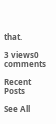that.

3 views0 comments

Recent Posts

See All